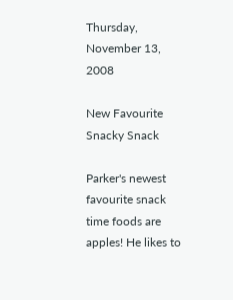Thursday, November 13, 2008

New Favourite Snacky Snack

Parker's newest favourite snack time foods are apples! He likes to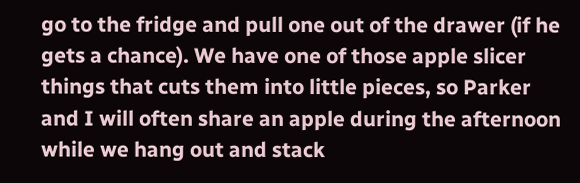go to the fridge and pull one out of the drawer (if he gets a chance). We have one of those apple slicer things that cuts them into little pieces, so Parker and I will often share an apple during the afternoon while we hang out and stack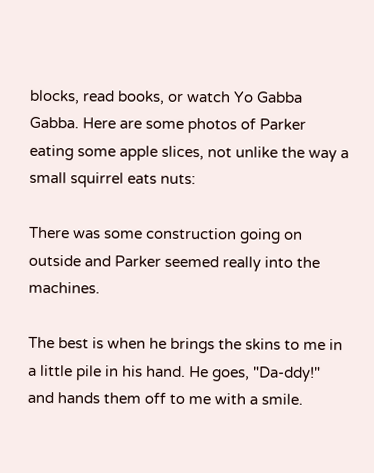blocks, read books, or watch Yo Gabba Gabba. Here are some photos of Parker eating some apple slices, not unlike the way a small squirrel eats nuts:

There was some construction going on outside and Parker seemed really into the machines.

The best is when he brings the skins to me in a little pile in his hand. He goes, "Da-ddy!" and hands them off to me with a smile.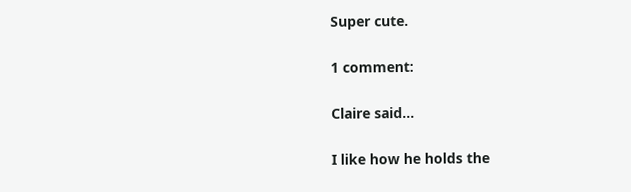Super cute.

1 comment:

Claire said...

I like how he holds the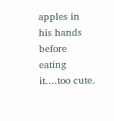apples in his hands before eating it....too cute.